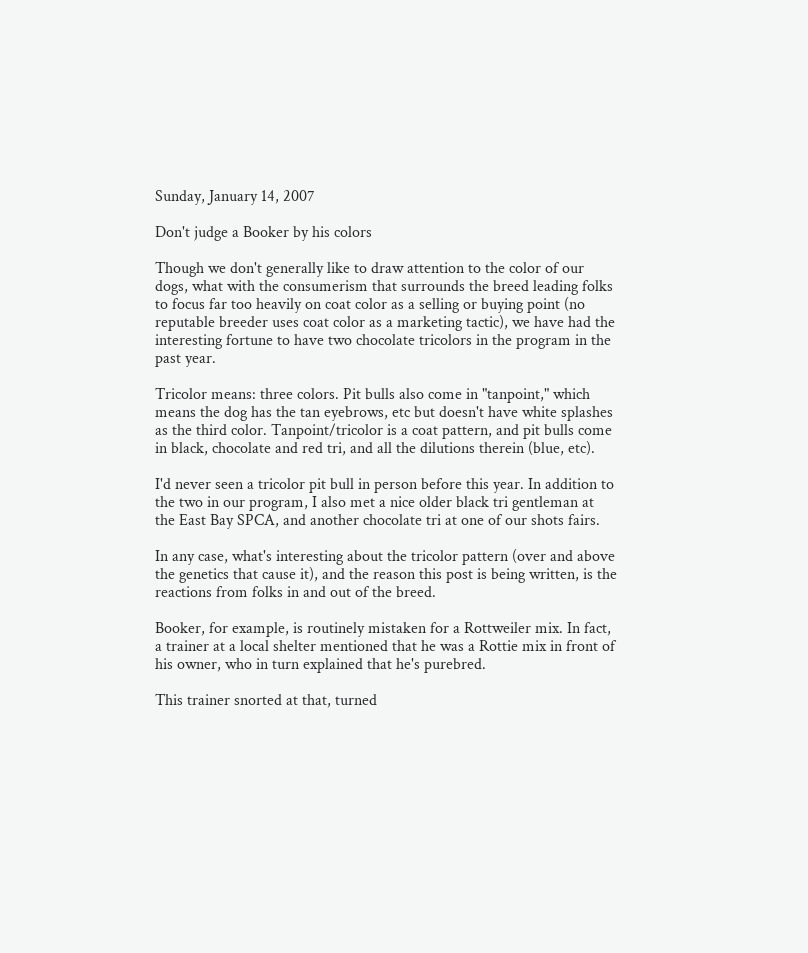Sunday, January 14, 2007

Don't judge a Booker by his colors

Though we don't generally like to draw attention to the color of our dogs, what with the consumerism that surrounds the breed leading folks to focus far too heavily on coat color as a selling or buying point (no reputable breeder uses coat color as a marketing tactic), we have had the interesting fortune to have two chocolate tricolors in the program in the past year.

Tricolor means: three colors. Pit bulls also come in "tanpoint," which means the dog has the tan eyebrows, etc but doesn't have white splashes as the third color. Tanpoint/tricolor is a coat pattern, and pit bulls come in black, chocolate and red tri, and all the dilutions therein (blue, etc).

I'd never seen a tricolor pit bull in person before this year. In addition to the two in our program, I also met a nice older black tri gentleman at the East Bay SPCA, and another chocolate tri at one of our shots fairs.

In any case, what's interesting about the tricolor pattern (over and above the genetics that cause it), and the reason this post is being written, is the reactions from folks in and out of the breed.

Booker, for example, is routinely mistaken for a Rottweiler mix. In fact, a trainer at a local shelter mentioned that he was a Rottie mix in front of his owner, who in turn explained that he's purebred.

This trainer snorted at that, turned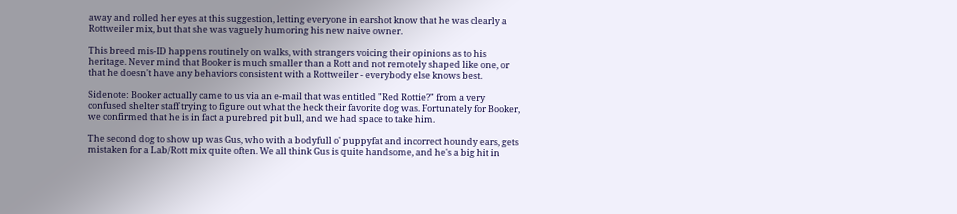away and rolled her eyes at this suggestion, letting everyone in earshot know that he was clearly a Rottweiler mix, but that she was vaguely humoring his new naive owner.

This breed mis-ID happens routinely on walks, with strangers voicing their opinions as to his heritage. Never mind that Booker is much smaller than a Rott and not remotely shaped like one, or that he doesn't have any behaviors consistent with a Rottweiler - everybody else knows best.

Sidenote: Booker actually came to us via an e-mail that was entitled "Red Rottie?" from a very confused shelter staff trying to figure out what the heck their favorite dog was. Fortunately for Booker, we confirmed that he is in fact a purebred pit bull, and we had space to take him.

The second dog to show up was Gus, who with a bodyfull o' puppyfat and incorrect houndy ears, gets mistaken for a Lab/Rott mix quite often. We all think Gus is quite handsome, and he's a big hit in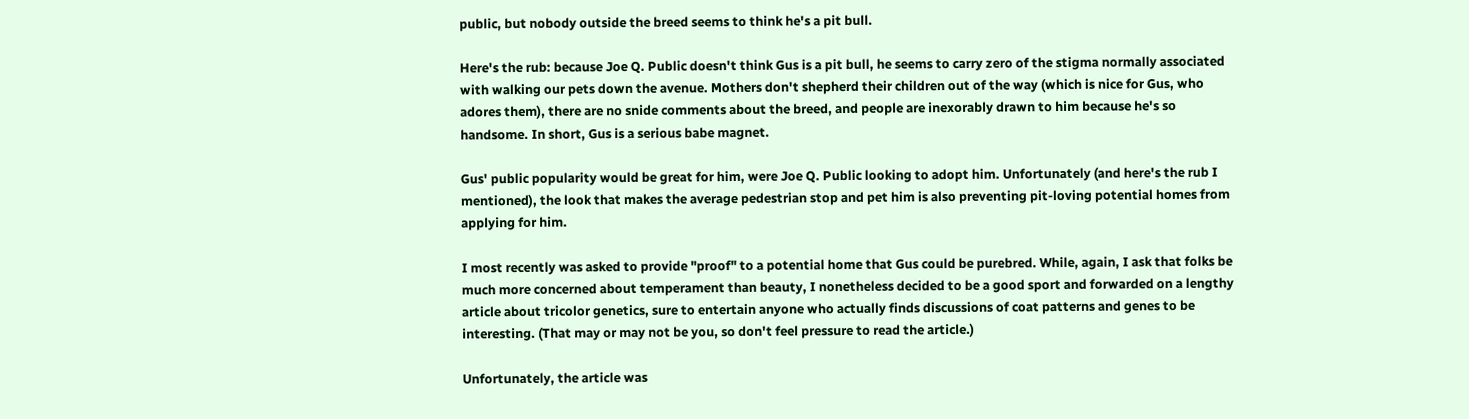public, but nobody outside the breed seems to think he's a pit bull.

Here's the rub: because Joe Q. Public doesn't think Gus is a pit bull, he seems to carry zero of the stigma normally associated with walking our pets down the avenue. Mothers don't shepherd their children out of the way (which is nice for Gus, who adores them), there are no snide comments about the breed, and people are inexorably drawn to him because he's so handsome. In short, Gus is a serious babe magnet.

Gus' public popularity would be great for him, were Joe Q. Public looking to adopt him. Unfortunately (and here's the rub I mentioned), the look that makes the average pedestrian stop and pet him is also preventing pit-loving potential homes from applying for him.

I most recently was asked to provide "proof" to a potential home that Gus could be purebred. While, again, I ask that folks be much more concerned about temperament than beauty, I nonetheless decided to be a good sport and forwarded on a lengthy article about tricolor genetics, sure to entertain anyone who actually finds discussions of coat patterns and genes to be interesting. (That may or may not be you, so don't feel pressure to read the article.)

Unfortunately, the article was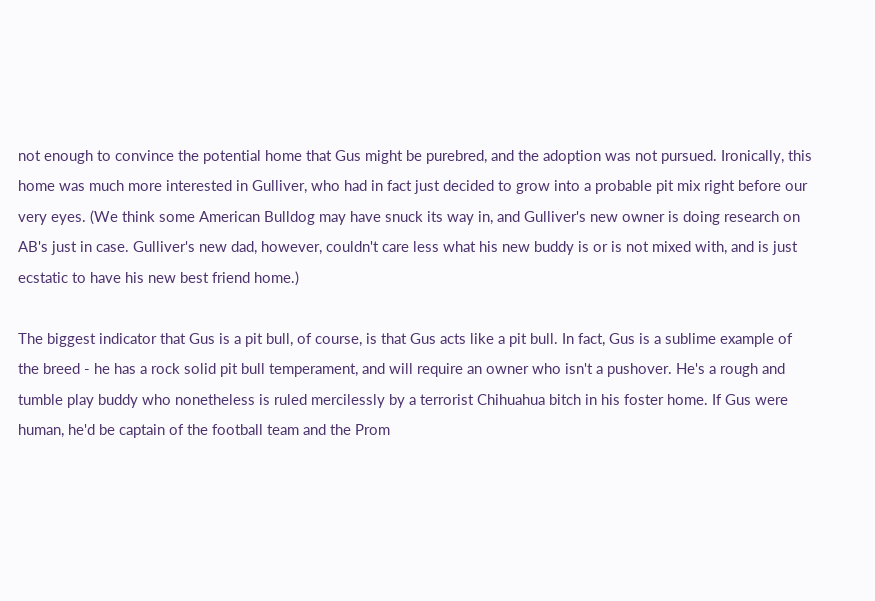not enough to convince the potential home that Gus might be purebred, and the adoption was not pursued. Ironically, this home was much more interested in Gulliver, who had in fact just decided to grow into a probable pit mix right before our very eyes. (We think some American Bulldog may have snuck its way in, and Gulliver's new owner is doing research on AB's just in case. Gulliver's new dad, however, couldn't care less what his new buddy is or is not mixed with, and is just ecstatic to have his new best friend home.)

The biggest indicator that Gus is a pit bull, of course, is that Gus acts like a pit bull. In fact, Gus is a sublime example of the breed - he has a rock solid pit bull temperament, and will require an owner who isn't a pushover. He's a rough and tumble play buddy who nonetheless is ruled mercilessly by a terrorist Chihuahua bitch in his foster home. If Gus were human, he'd be captain of the football team and the Prom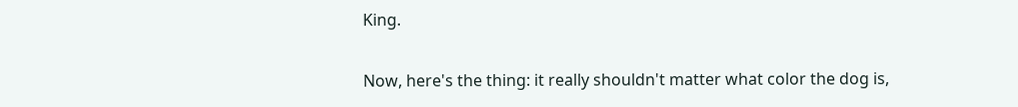King.

Now, here's the thing: it really shouldn't matter what color the dog is,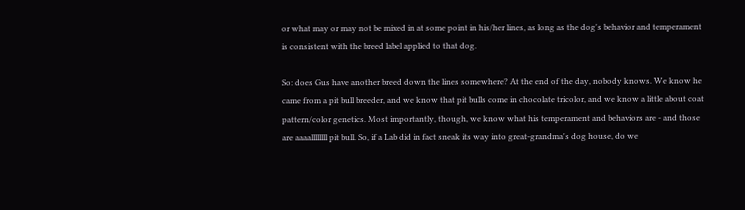or what may or may not be mixed in at some point in his/her lines, as long as the dog's behavior and temperament is consistent with the breed label applied to that dog.

So: does Gus have another breed down the lines somewhere? At the end of the day, nobody knows. We know he came from a pit bull breeder, and we know that pit bulls come in chocolate tricolor, and we know a little about coat pattern/color genetics. Most importantly, though, we know what his temperament and behaviors are - and those are aaaallllllll pit bull. So, if a Lab did in fact sneak its way into great-grandma's dog house, do we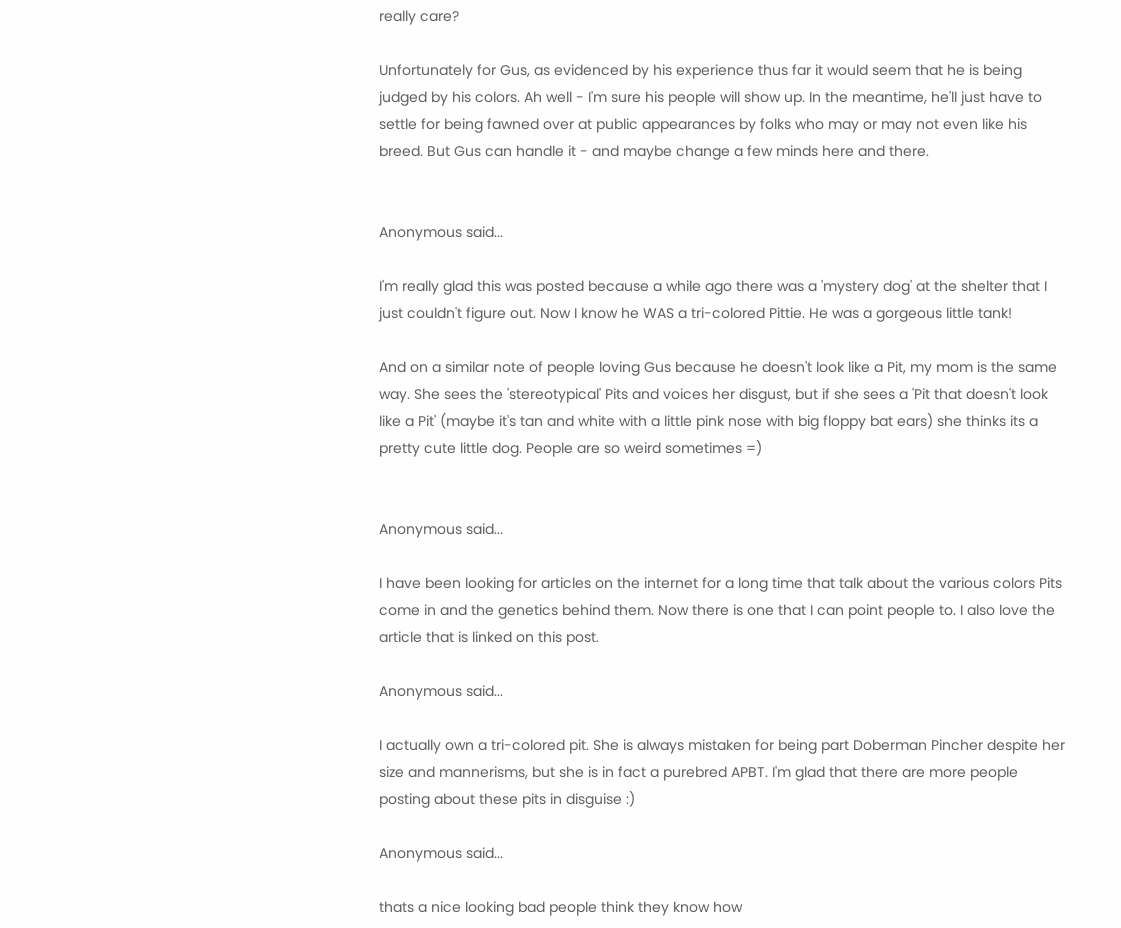really care?

Unfortunately for Gus, as evidenced by his experience thus far it would seem that he is being judged by his colors. Ah well - I'm sure his people will show up. In the meantime, he'll just have to settle for being fawned over at public appearances by folks who may or may not even like his breed. But Gus can handle it - and maybe change a few minds here and there.


Anonymous said...

I'm really glad this was posted because a while ago there was a 'mystery dog' at the shelter that I just couldn't figure out. Now I know he WAS a tri-colored Pittie. He was a gorgeous little tank!

And on a similar note of people loving Gus because he doesn't look like a Pit, my mom is the same way. She sees the 'stereotypical' Pits and voices her disgust, but if she sees a 'Pit that doesn't look like a Pit' (maybe it's tan and white with a little pink nose with big floppy bat ears) she thinks its a pretty cute little dog. People are so weird sometimes =)


Anonymous said...

I have been looking for articles on the internet for a long time that talk about the various colors Pits come in and the genetics behind them. Now there is one that I can point people to. I also love the article that is linked on this post.

Anonymous said...

I actually own a tri-colored pit. She is always mistaken for being part Doberman Pincher despite her size and mannerisms, but she is in fact a purebred APBT. I'm glad that there are more people posting about these pits in disguise :)

Anonymous said...

thats a nice looking bad people think they know how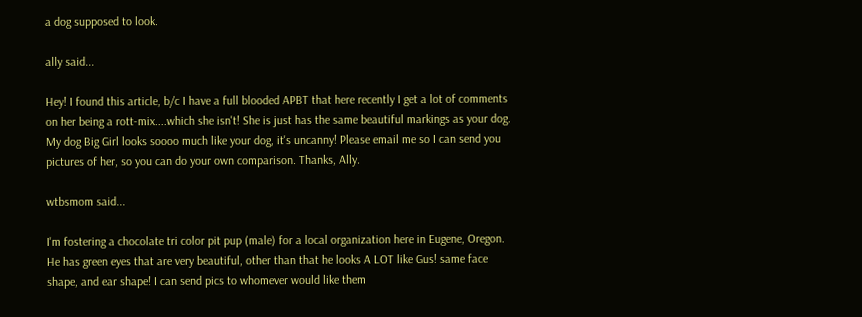a dog supposed to look.

ally said...

Hey! I found this article, b/c I have a full blooded APBT that here recently I get a lot of comments on her being a rott-mix....which she isn't! She is just has the same beautiful markings as your dog. My dog Big Girl looks soooo much like your dog, it's uncanny! Please email me so I can send you pictures of her, so you can do your own comparison. Thanks, Ally.

wtbsmom said...

I'm fostering a chocolate tri color pit pup (male) for a local organization here in Eugene, Oregon. He has green eyes that are very beautiful, other than that he looks A LOT like Gus! same face shape, and ear shape! I can send pics to whomever would like them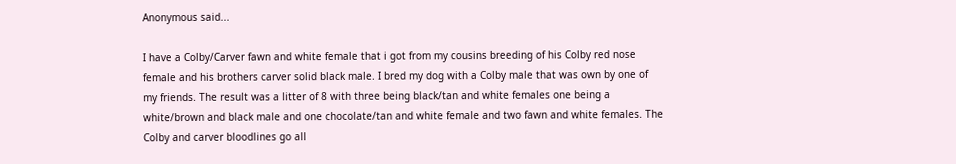Anonymous said...

I have a Colby/Carver fawn and white female that i got from my cousins breeding of his Colby red nose female and his brothers carver solid black male. I bred my dog with a Colby male that was own by one of my friends. The result was a litter of 8 with three being black/tan and white females one being a white/brown and black male and one chocolate/tan and white female and two fawn and white females. The Colby and carver bloodlines go all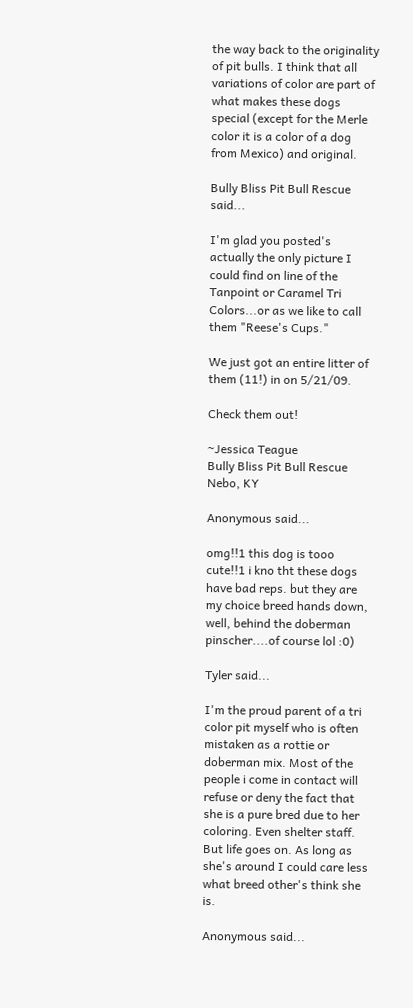the way back to the originality of pit bulls. I think that all variations of color are part of what makes these dogs special (except for the Merle color it is a color of a dog from Mexico) and original.

Bully Bliss Pit Bull Rescue said...

I'm glad you posted's actually the only picture I could find on line of the Tanpoint or Caramel Tri Colors...or as we like to call them "Reese's Cups."

We just got an entire litter of them (11!) in on 5/21/09.

Check them out!

~Jessica Teague
Bully Bliss Pit Bull Rescue
Nebo, KY

Anonymous said...

omg!!1 this dog is tooo cute!!1 i kno tht these dogs have bad reps. but they are my choice breed hands down, well, behind the doberman pinscher....of course lol :0)

Tyler said...

I'm the proud parent of a tri color pit myself who is often mistaken as a rottie or doberman mix. Most of the people i come in contact will refuse or deny the fact that she is a pure bred due to her coloring. Even shelter staff. But life goes on. As long as she's around I could care less what breed other's think she is.

Anonymous said...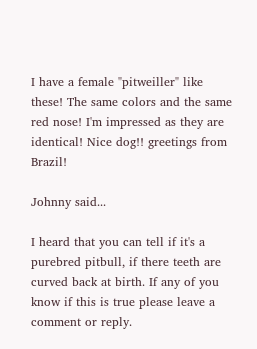I have a female "pitweiller" like these! The same colors and the same red nose! I'm impressed as they are identical! Nice dog!! greetings from Brazil!

Johnny said...

I heard that you can tell if it's a purebred pitbull, if there teeth are curved back at birth. If any of you know if this is true please leave a comment or reply.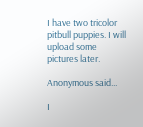I have two tricolor pitbull puppies. I will upload some pictures later.

Anonymous said...

I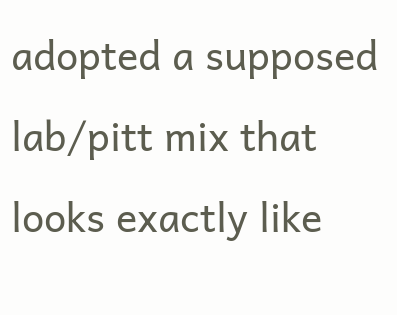adopted a supposed lab/pitt mix that looks exactly like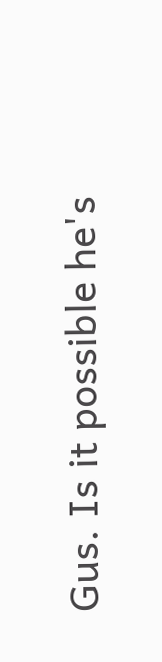Gus. Is it possible he's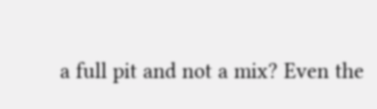a full pit and not a mix? Even the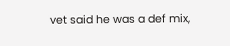vet said he was a def mix,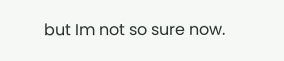but Im not so sure now.